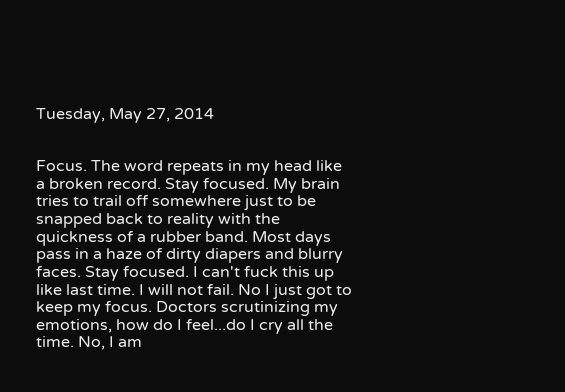Tuesday, May 27, 2014


Focus. The word repeats in my head like a broken record. Stay focused. My brain tries to trail off somewhere just to be snapped back to reality with the quickness of a rubber band. Most days pass in a haze of dirty diapers and blurry faces. Stay focused. I can't fuck this up like last time. I will not fail. No I just got to keep my focus. Doctors scrutinizing my emotions, how do I feel...do I cry all the time. No, I am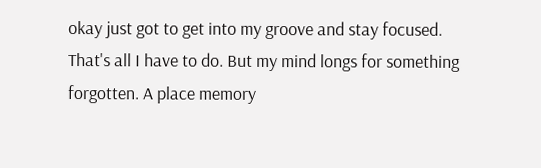okay just got to get into my groove and stay focused. That's all I have to do. But my mind longs for something forgotten. A place memory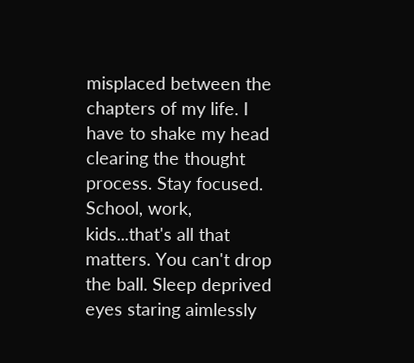misplaced between the chapters of my life. I have to shake my head clearing the thought process. Stay focused. School, work, kids...that's all that matters. You can't drop the ball. Sleep deprived eyes staring aimlessly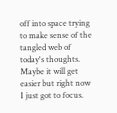off into space trying to make sense of the tangled web of today's thoughts. Maybe it will get easier but right now I just got to focus.